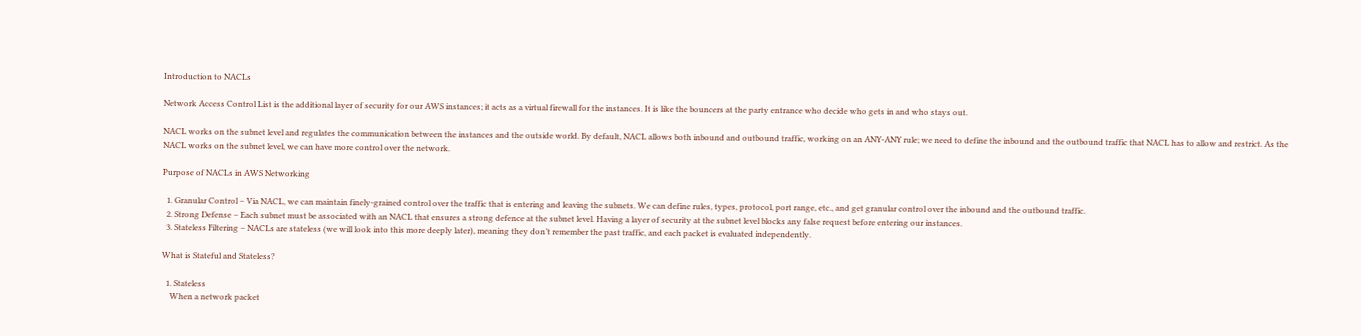Introduction to NACLs

Network Access Control List is the additional layer of security for our AWS instances; it acts as a virtual firewall for the instances. It is like the bouncers at the party entrance who decide who gets in and who stays out.

NACL works on the subnet level and regulates the communication between the instances and the outside world. By default, NACL allows both inbound and outbound traffic, working on an ANY-ANY rule; we need to define the inbound and the outbound traffic that NACL has to allow and restrict. As the NACL works on the subnet level, we can have more control over the network.

Purpose of NACLs in AWS Networking

  1. Granular Control – Via NACL, we can maintain finely-grained control over the traffic that is entering and leaving the subnets. We can define rules, types, protocol, port range, etc., and get granular control over the inbound and the outbound traffic.
  2. Strong Defense – Each subnet must be associated with an NACL that ensures a strong defence at the subnet level. Having a layer of security at the subnet level blocks any false request before entering our instances.
  3. Stateless Filtering – NACLs are stateless (we will look into this more deeply later), meaning they don’t remember the past traffic, and each packet is evaluated independently.

What is Stateful and Stateless?

  1. Stateless
    When a network packet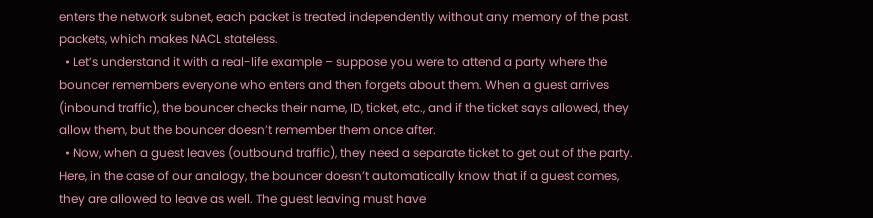enters the network subnet, each packet is treated independently without any memory of the past packets, which makes NACL stateless.
  • Let’s understand it with a real-life example – suppose you were to attend a party where the bouncer remembers everyone who enters and then forgets about them. When a guest arrives (inbound traffic), the bouncer checks their name, ID, ticket, etc., and if the ticket says allowed, they allow them, but the bouncer doesn’t remember them once after.
  • Now, when a guest leaves (outbound traffic), they need a separate ticket to get out of the party. Here, in the case of our analogy, the bouncer doesn’t automatically know that if a guest comes, they are allowed to leave as well. The guest leaving must have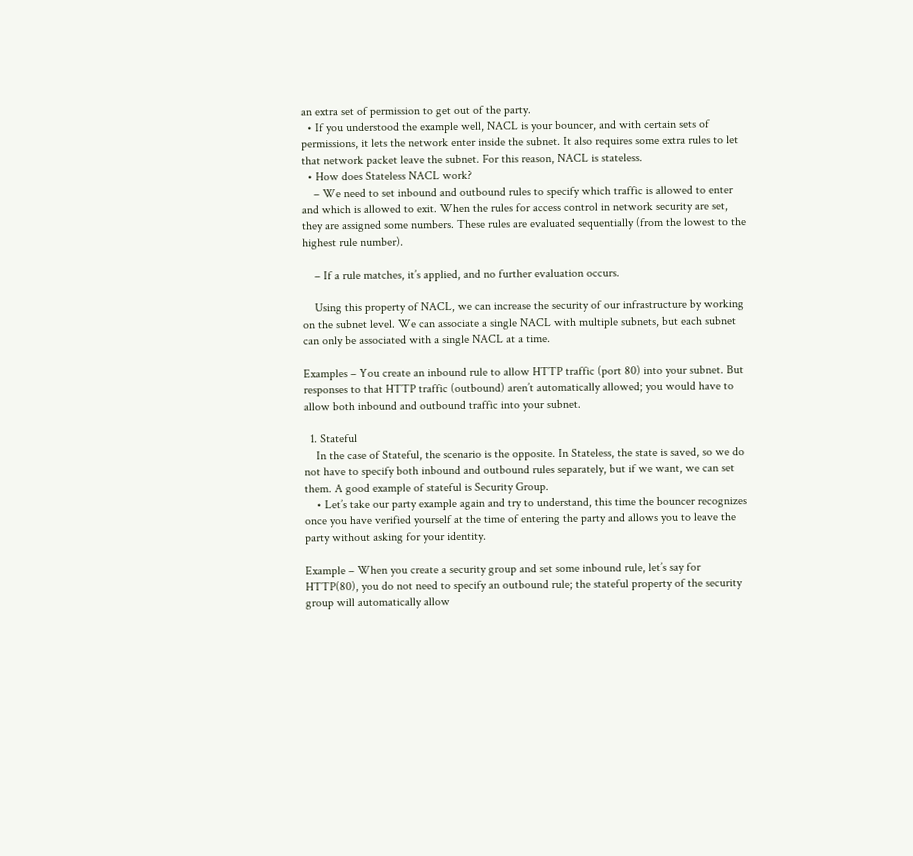an extra set of permission to get out of the party.
  • If you understood the example well, NACL is your bouncer, and with certain sets of permissions, it lets the network enter inside the subnet. It also requires some extra rules to let that network packet leave the subnet. For this reason, NACL is stateless.
  • How does Stateless NACL work?
    – We need to set inbound and outbound rules to specify which traffic is allowed to enter and which is allowed to exit. When the rules for access control in network security are set, they are assigned some numbers. These rules are evaluated sequentially (from the lowest to the highest rule number).

    – If a rule matches, it’s applied, and no further evaluation occurs.

    Using this property of NACL, we can increase the security of our infrastructure by working on the subnet level. We can associate a single NACL with multiple subnets, but each subnet can only be associated with a single NACL at a time.

Examples – You create an inbound rule to allow HTTP traffic (port 80) into your subnet. But responses to that HTTP traffic (outbound) aren’t automatically allowed; you would have to allow both inbound and outbound traffic into your subnet.

  1. Stateful
    In the case of Stateful, the scenario is the opposite. In Stateless, the state is saved, so we do not have to specify both inbound and outbound rules separately, but if we want, we can set them. A good example of stateful is Security Group.
    • Let’s take our party example again and try to understand, this time the bouncer recognizes once you have verified yourself at the time of entering the party and allows you to leave the party without asking for your identity.

Example – When you create a security group and set some inbound rule, let’s say for HTTP(80), you do not need to specify an outbound rule; the stateful property of the security group will automatically allow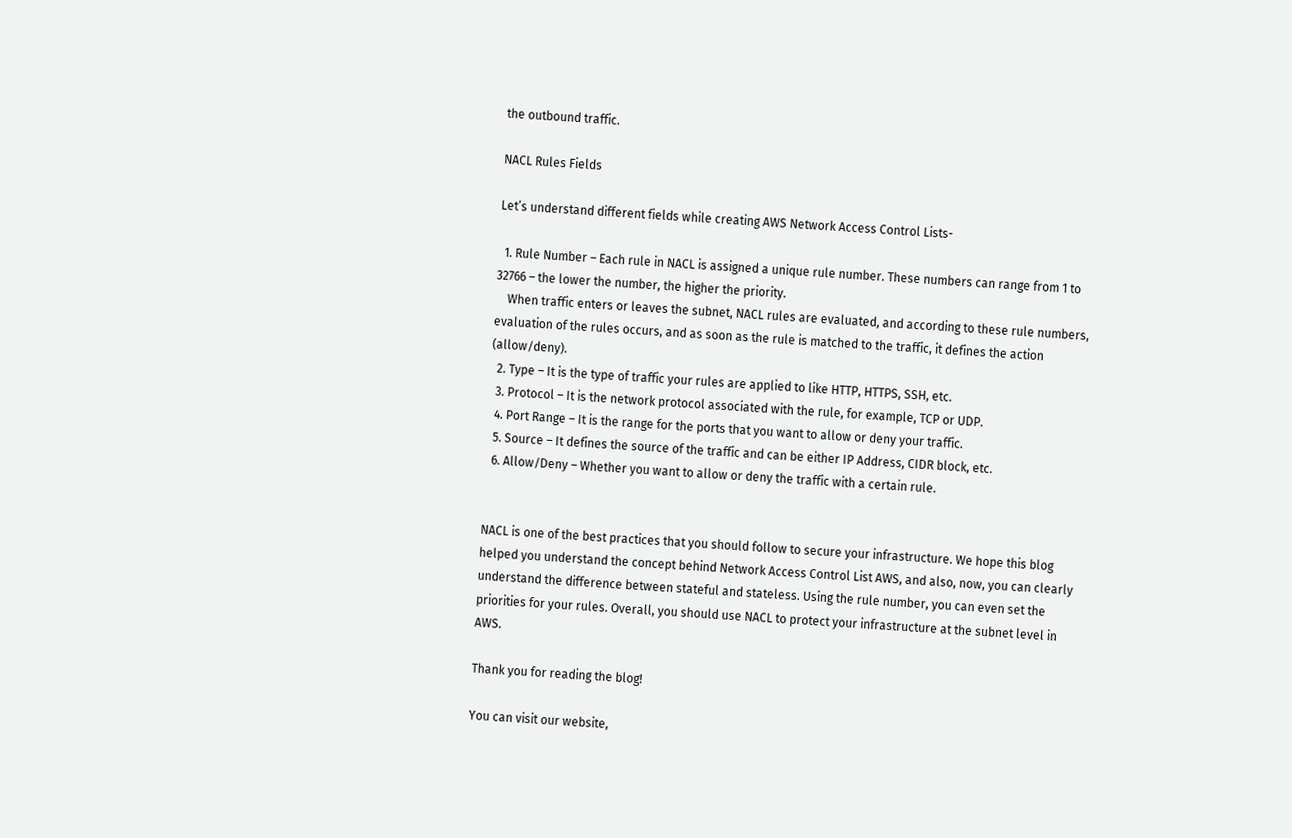the outbound traffic.

NACL Rules Fields

Let’s understand different fields while creating AWS Network Access Control Lists-

  1. Rule Number – Each rule in NACL is assigned a unique rule number. These numbers can range from 1 to 32766 – the lower the number, the higher the priority.
    When traffic enters or leaves the subnet, NACL rules are evaluated, and according to these rule numbers, evaluation of the rules occurs, and as soon as the rule is matched to the traffic, it defines the action (allow/deny).
  2. Type – It is the type of traffic your rules are applied to like HTTP, HTTPS, SSH, etc.
  3. Protocol – It is the network protocol associated with the rule, for example, TCP or UDP.
  4. Port Range – It is the range for the ports that you want to allow or deny your traffic.
  5. Source – It defines the source of the traffic and can be either IP Address, CIDR block, etc.
  6. Allow/Deny – Whether you want to allow or deny the traffic with a certain rule.


NACL is one of the best practices that you should follow to secure your infrastructure. We hope this blog helped you understand the concept behind Network Access Control List AWS, and also, now, you can clearly understand the difference between stateful and stateless. Using the rule number, you can even set the priorities for your rules. Overall, you should use NACL to protect your infrastructure at the subnet level in AWS.

Thank you for reading the blog!

You can visit our website,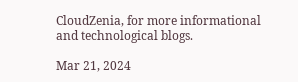CloudZenia, for more informational and technological blogs.

Mar 21, 2024